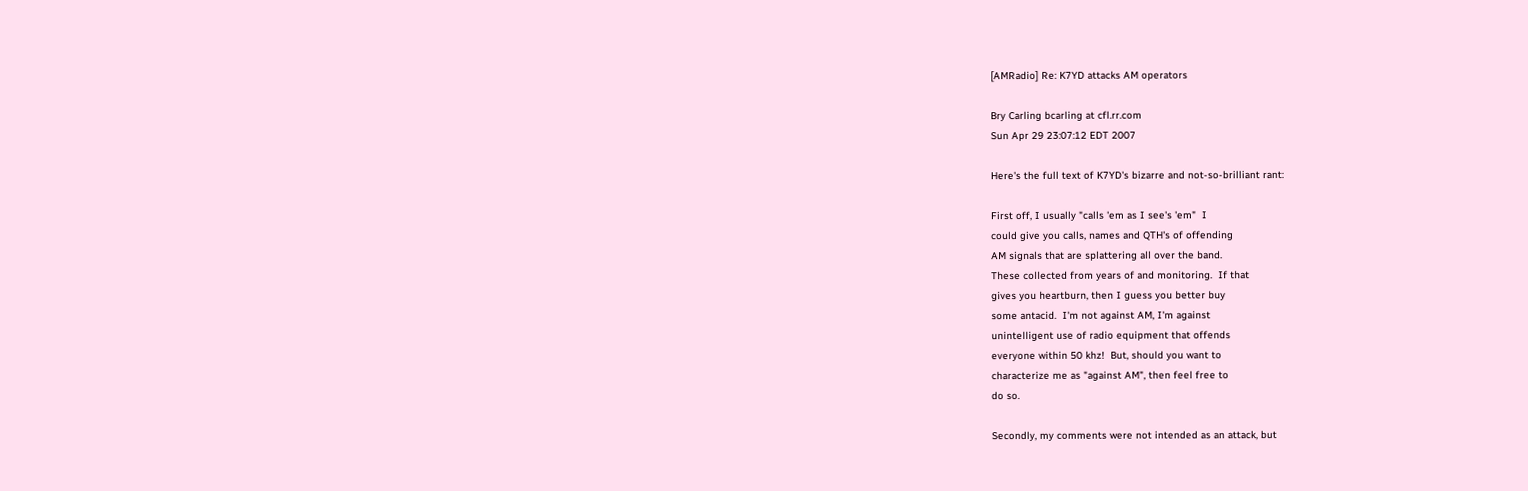[AMRadio] Re: K7YD attacks AM operators

Bry Carling bcarling at cfl.rr.com
Sun Apr 29 23:07:12 EDT 2007

Here's the full text of K7YD's bizarre and not-so-brilliant rant:

First off, I usually "calls 'em as I see's 'em"  I
could give you calls, names and QTH's of offending
AM signals that are splattering all over the band.
These collected from years of and monitoring.  If that
gives you heartburn, then I guess you better buy
some antacid.  I'm not against AM, I'm against
unintelligent use of radio equipment that offends
everyone within 50 khz!  But, should you want to
characterize me as "against AM", then feel free to
do so.

Secondly, my comments were not intended as an attack, but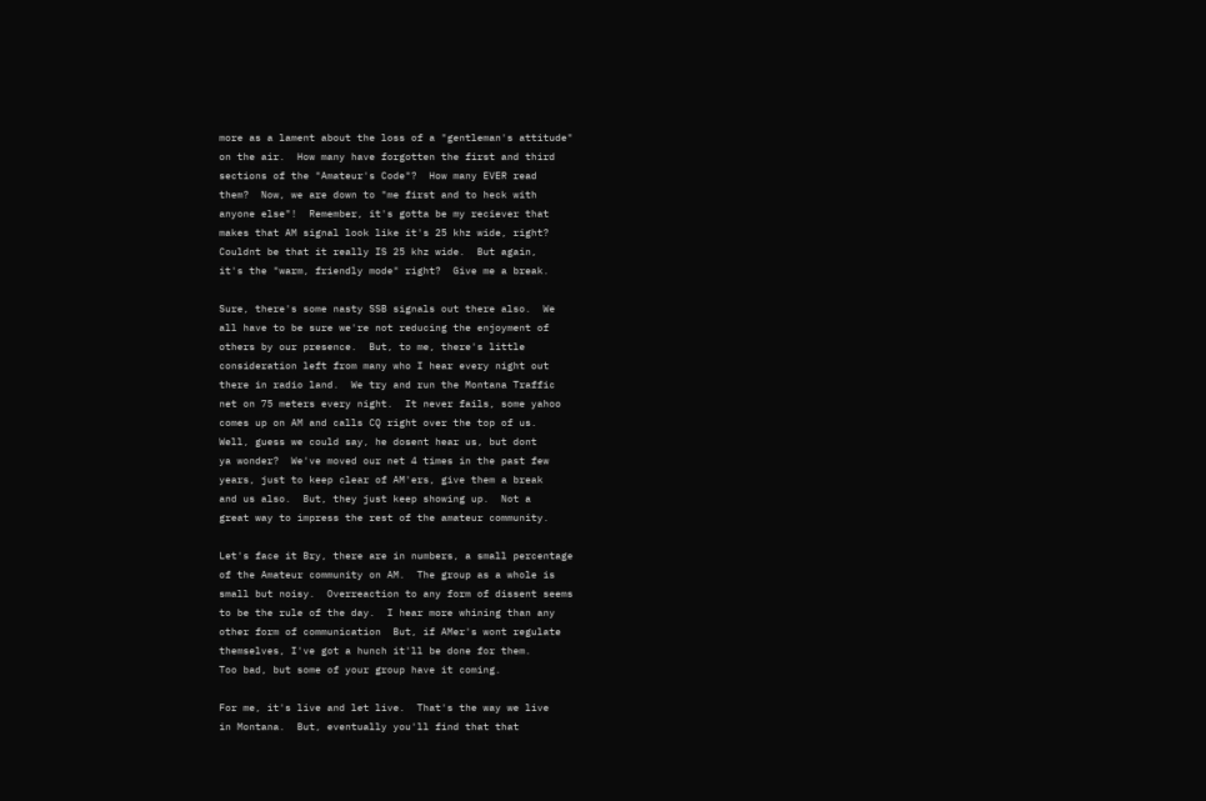more as a lament about the loss of a "gentleman's attitude"
on the air.  How many have forgotten the first and third
sections of the "Amateur's Code"?  How many EVER read
them?  Now, we are down to "me first and to heck with
anyone else"!  Remember, it's gotta be my reciever that
makes that AM signal look like it's 25 khz wide, right?
Couldnt be that it really IS 25 khz wide.  But again,
it's the "warm, friendly mode" right?  Give me a break.

Sure, there's some nasty SSB signals out there also.  We
all have to be sure we're not reducing the enjoyment of
others by our presence.  But, to me, there's little
consideration left from many who I hear every night out
there in radio land.  We try and run the Montana Traffic
net on 75 meters every night.  It never fails, some yahoo
comes up on AM and calls CQ right over the top of us.
Well, guess we could say, he dosent hear us, but dont
ya wonder?  We've moved our net 4 times in the past few
years, just to keep clear of AM'ers, give them a break
and us also.  But, they just keep showing up.  Not a
great way to impress the rest of the amateur community.

Let's face it Bry, there are in numbers, a small percentage
of the Amateur community on AM.  The group as a whole is
small but noisy.  Overreaction to any form of dissent seems
to be the rule of the day.  I hear more whining than any
other form of communication  But, if AMer's wont regulate
themselves, I've got a hunch it'll be done for them.
Too bad, but some of your group have it coming.

For me, it's live and let live.  That's the way we live
in Montana.  But, eventually you'll find that that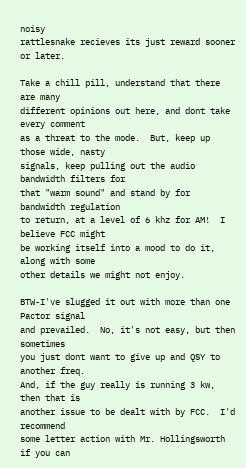noisy
rattlesnake recieves its just reward sooner or later.

Take a chill pill, understand that there are many
different opinions out here, and dont take every comment
as a threat to the mode.  But, keep up those wide, nasty
signals, keep pulling out the audio bandwidth filters for
that "warm sound" and stand by for bandwidth regulation
to return, at a level of 6 khz for AM!  I believe FCC might
be working itself into a mood to do it, along with some
other details we might not enjoy.

BTW-I've slugged it out with more than one Pactor signal
and prevailed.  No, it's not easy, but then sometimes
you just dont want to give up and QSY to another freq.
And, if the guy really is running 3 kw, then that is
another issue to be dealt with by FCC.  I'd recommend
some letter action with Mr. Hollingsworth if you can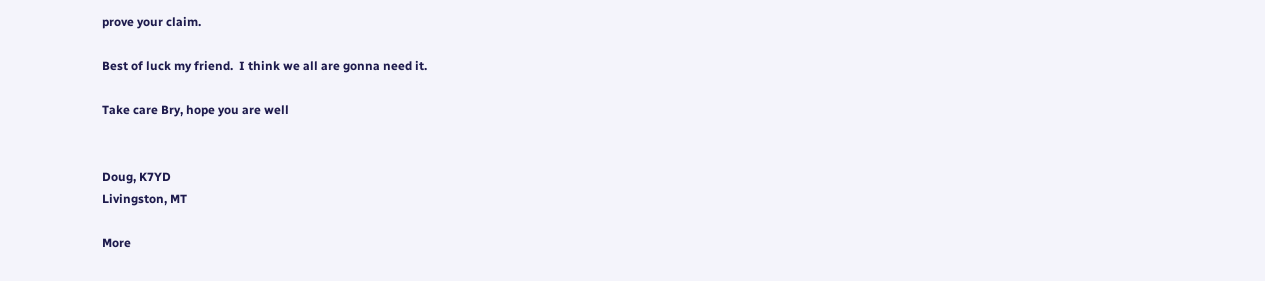prove your claim.

Best of luck my friend.  I think we all are gonna need it.

Take care Bry, hope you are well


Doug, K7YD
Livingston, MT

More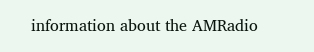information about the AMRadio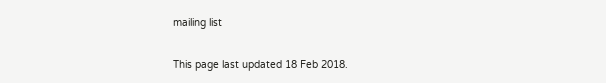mailing list

This page last updated 18 Feb 2018.